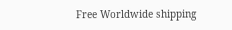Free Worldwide shipping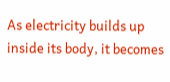As electricity builds up inside its body, it becomes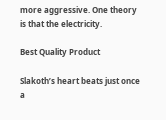more aggressive. One theory is that the electricity.

Best Quality Product

Slakoth’s heart beats just once a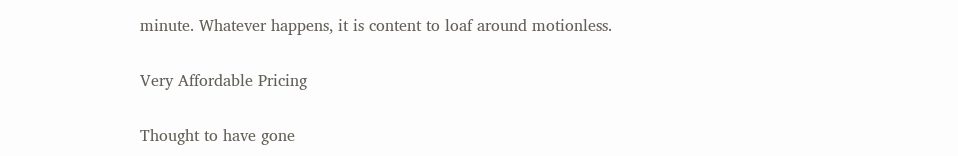minute. Whatever happens, it is content to loaf around motionless.

Very Affordable Pricing

Thought to have gone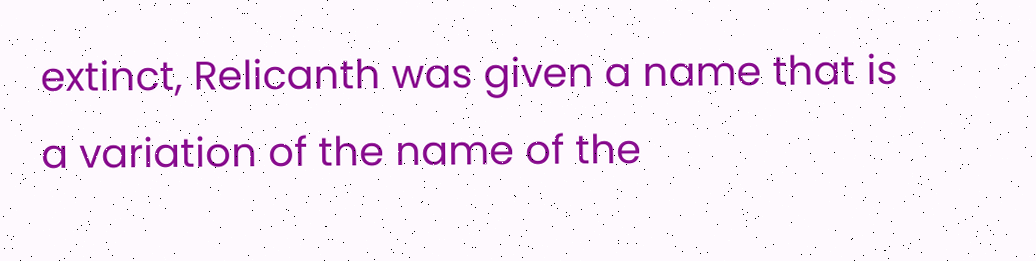extinct, Relicanth was given a name that is a variation of the name of the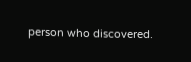person who discovered.